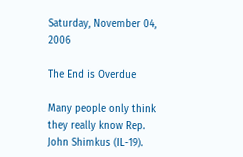Saturday, November 04, 2006

The End is Overdue

Many people only think they really know Rep. John Shimkus (IL-19).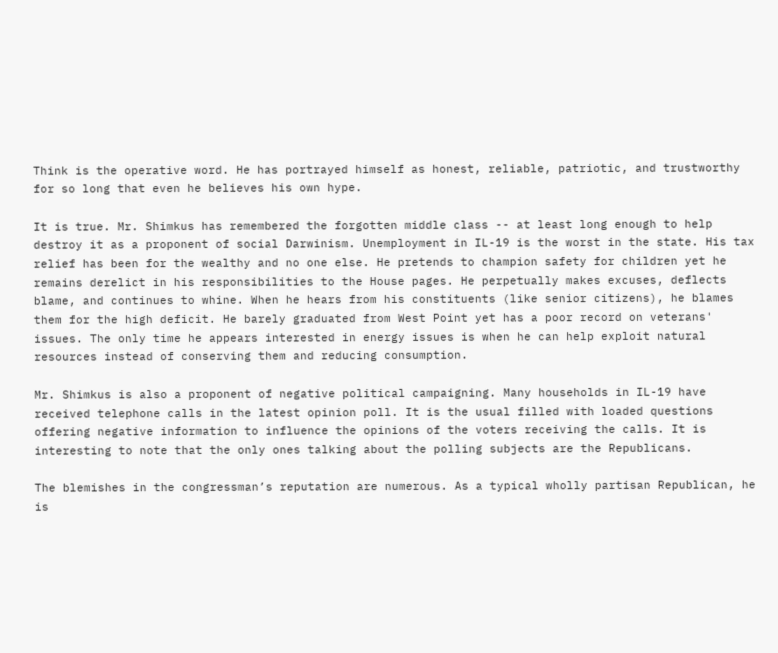Think is the operative word. He has portrayed himself as honest, reliable, patriotic, and trustworthy for so long that even he believes his own hype.

It is true. Mr. Shimkus has remembered the forgotten middle class -- at least long enough to help destroy it as a proponent of social Darwinism. Unemployment in IL-19 is the worst in the state. His tax relief has been for the wealthy and no one else. He pretends to champion safety for children yet he remains derelict in his responsibilities to the House pages. He perpetually makes excuses, deflects blame, and continues to whine. When he hears from his constituents (like senior citizens), he blames them for the high deficit. He barely graduated from West Point yet has a poor record on veterans' issues. The only time he appears interested in energy issues is when he can help exploit natural resources instead of conserving them and reducing consumption.

Mr. Shimkus is also a proponent of negative political campaigning. Many households in IL-19 have received telephone calls in the latest opinion poll. It is the usual filled with loaded questions offering negative information to influence the opinions of the voters receiving the calls. It is interesting to note that the only ones talking about the polling subjects are the Republicans.

The blemishes in the congressman’s reputation are numerous. As a typical wholly partisan Republican, he is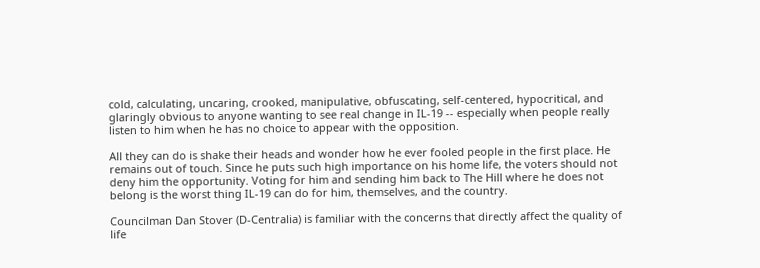cold, calculating, uncaring, crooked, manipulative, obfuscating, self-centered, hypocritical, and glaringly obvious to anyone wanting to see real change in IL-19 -- especially when people really
listen to him when he has no choice to appear with the opposition.

All they can do is shake their heads and wonder how he ever fooled people in the first place. He remains out of touch. Since he puts such high importance on his home life, the voters should not deny him the opportunity. Voting for him and sending him back to The Hill where he does not belong is the worst thing IL-19 can do for him, themselves, and the country.

Councilman Dan Stover (D-Centralia) is familiar with the concerns that directly affect the quality of life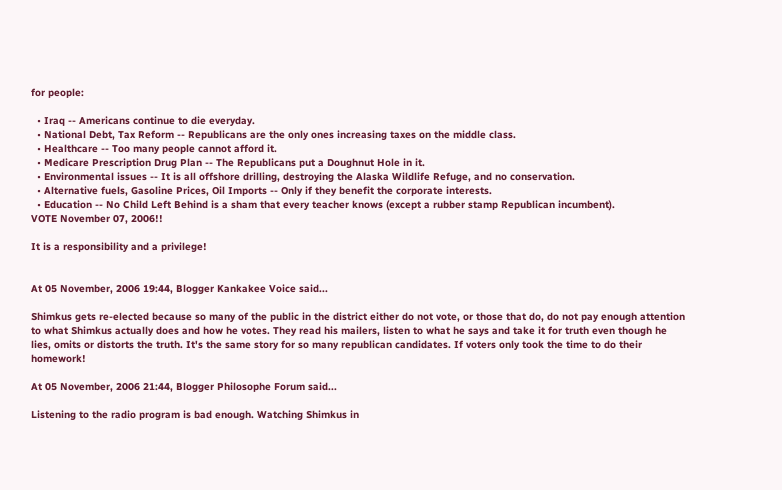for people:

  • Iraq -- Americans continue to die everyday.
  • National Debt, Tax Reform -- Republicans are the only ones increasing taxes on the middle class.
  • Healthcare -- Too many people cannot afford it.
  • Medicare Prescription Drug Plan -- The Republicans put a Doughnut Hole in it.
  • Environmental issues -- It is all offshore drilling, destroying the Alaska Wildlife Refuge, and no conservation.
  • Alternative fuels, Gasoline Prices, Oil Imports -- Only if they benefit the corporate interests.
  • Education -- No Child Left Behind is a sham that every teacher knows (except a rubber stamp Republican incumbent).
VOTE November 07, 2006!!

It is a responsibility and a privilege!


At 05 November, 2006 19:44, Blogger Kankakee Voice said...

Shimkus gets re-elected because so many of the public in the district either do not vote, or those that do, do not pay enough attention to what Shimkus actually does and how he votes. They read his mailers, listen to what he says and take it for truth even though he lies, omits or distorts the truth. It's the same story for so many republican candidates. If voters only took the time to do their homework!

At 05 November, 2006 21:44, Blogger Philosophe Forum said...

Listening to the radio program is bad enough. Watching Shimkus in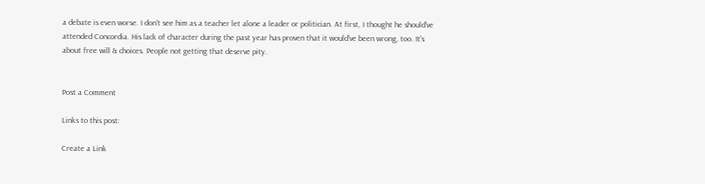a debate is even worse. I don't see him as a teacher let alone a leader or politician. At first, I thought he should've attended Concordia. His lack of character during the past year has proven that it would've been wrong, too. It's about free will & choices. People not getting that deserve pity.


Post a Comment

Links to this post:

Create a Link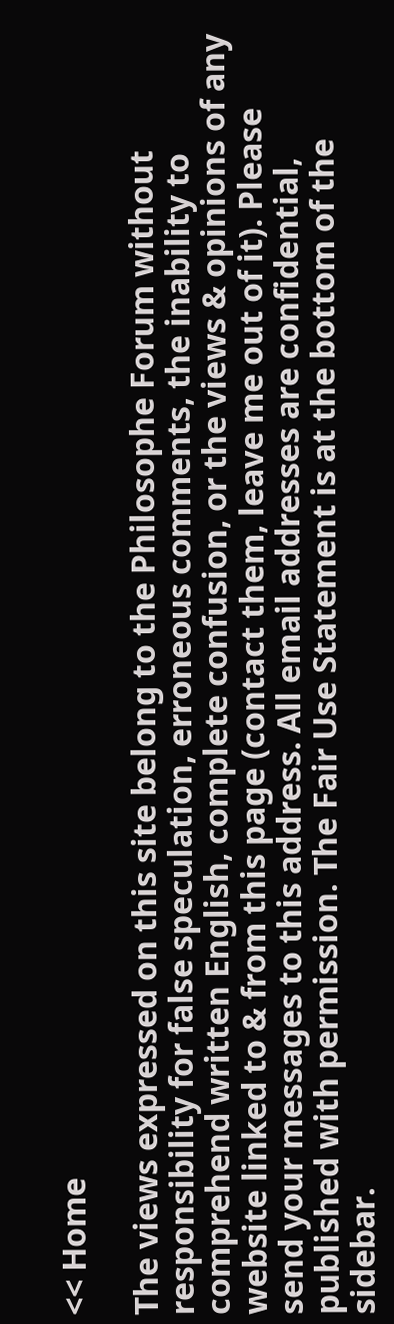<< Home

The views expressed on this site belong to the Philosophe Forum without responsibility for false speculation, erroneous comments, the inability to comprehend written English, complete confusion, or the views & opinions of any website linked to & from this page (contact them, leave me out of it). Please send your messages to this address. All email addresses are confidential, published with permission. The Fair Use Statement is at the bottom of the sidebar.